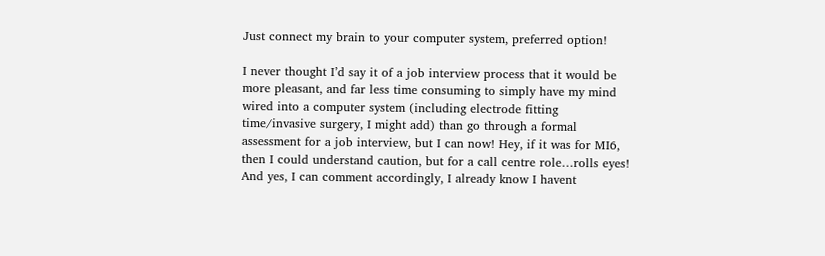Just connect my brain to your computer system, preferred option!

I never thought I’d say it of a job interview process that it would be more pleasant, and far less time consuming to simply have my mind wired into a computer system (including electrode fitting time/invasive surgery, I might add) than go through a formal assessment for a job interview, but I can now! Hey, if it was for MI6, then I could understand caution, but for a call centre role…rolls eyes! And yes, I can comment accordingly, I already know I havent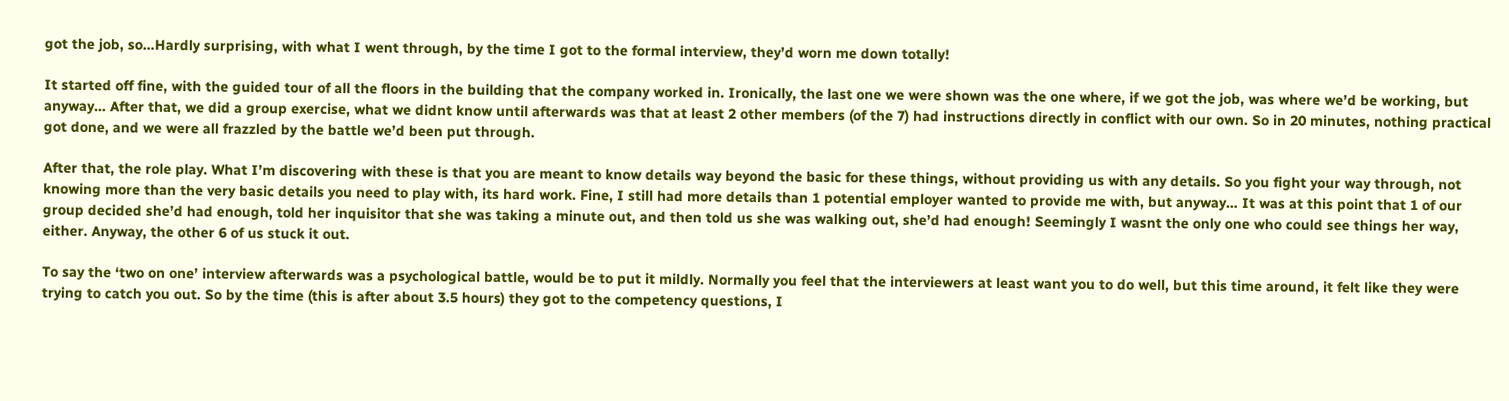got the job, so…Hardly surprising, with what I went through, by the time I got to the formal interview, they’d worn me down totally!

It started off fine, with the guided tour of all the floors in the building that the company worked in. Ironically, the last one we were shown was the one where, if we got the job, was where we’d be working, but anyway… After that, we did a group exercise, what we didnt know until afterwards was that at least 2 other members (of the 7) had instructions directly in conflict with our own. So in 20 minutes, nothing practical got done, and we were all frazzled by the battle we’d been put through.

After that, the role play. What I’m discovering with these is that you are meant to know details way beyond the basic for these things, without providing us with any details. So you fight your way through, not knowing more than the very basic details you need to play with, its hard work. Fine, I still had more details than 1 potential employer wanted to provide me with, but anyway… It was at this point that 1 of our group decided she’d had enough, told her inquisitor that she was taking a minute out, and then told us she was walking out, she’d had enough! Seemingly I wasnt the only one who could see things her way, either. Anyway, the other 6 of us stuck it out.

To say the ‘two on one’ interview afterwards was a psychological battle, would be to put it mildly. Normally you feel that the interviewers at least want you to do well, but this time around, it felt like they were trying to catch you out. So by the time (this is after about 3.5 hours) they got to the competency questions, I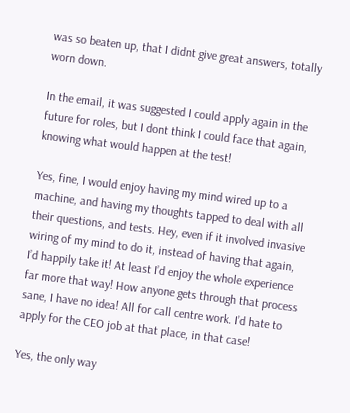was so beaten up, that I didnt give great answers, totally worn down.

In the email, it was suggested I could apply again in the future for roles, but I dont think I could face that again, knowing what would happen at the test!

Yes, fine, I would enjoy having my mind wired up to a machine, and having my thoughts tapped to deal with all their questions, and tests. Hey, even if it involved invasive wiring of my mind to do it, instead of having that again, I’d happily take it! At least I’d enjoy the whole experience far more that way! How anyone gets through that process sane, I have no idea! All for call centre work. I’d hate to apply for the CEO job at that place, in that case!

Yes, the only way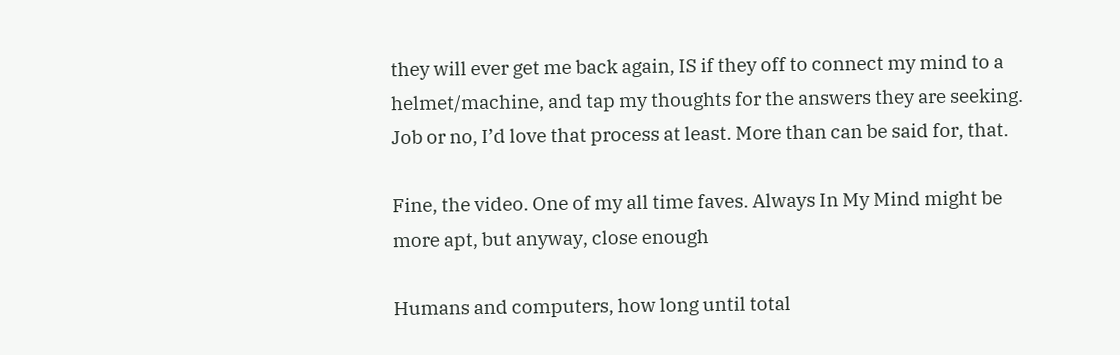they will ever get me back again, IS if they off to connect my mind to a helmet/machine, and tap my thoughts for the answers they are seeking. Job or no, I’d love that process at least. More than can be said for, that.

Fine, the video. One of my all time faves. Always In My Mind might be more apt, but anyway, close enough

Humans and computers, how long until total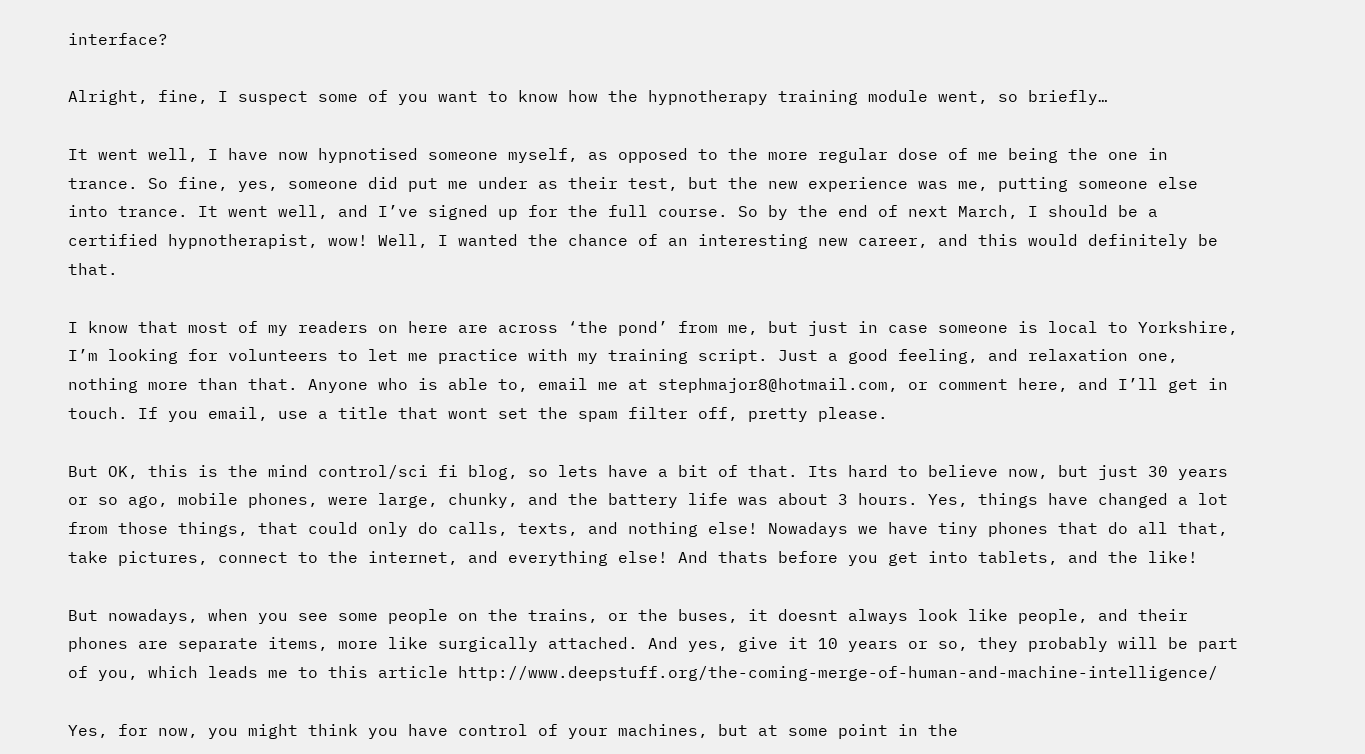interface?

Alright, fine, I suspect some of you want to know how the hypnotherapy training module went, so briefly…

It went well, I have now hypnotised someone myself, as opposed to the more regular dose of me being the one in trance. So fine, yes, someone did put me under as their test, but the new experience was me, putting someone else into trance. It went well, and I’ve signed up for the full course. So by the end of next March, I should be a certified hypnotherapist, wow! Well, I wanted the chance of an interesting new career, and this would definitely be that.

I know that most of my readers on here are across ‘the pond’ from me, but just in case someone is local to Yorkshire, I’m looking for volunteers to let me practice with my training script. Just a good feeling, and relaxation one, nothing more than that. Anyone who is able to, email me at stephmajor8@hotmail.com, or comment here, and I’ll get in touch. If you email, use a title that wont set the spam filter off, pretty please.

But OK, this is the mind control/sci fi blog, so lets have a bit of that. Its hard to believe now, but just 30 years or so ago, mobile phones, were large, chunky, and the battery life was about 3 hours. Yes, things have changed a lot from those things, that could only do calls, texts, and nothing else! Nowadays we have tiny phones that do all that, take pictures, connect to the internet, and everything else! And thats before you get into tablets, and the like!

But nowadays, when you see some people on the trains, or the buses, it doesnt always look like people, and their phones are separate items, more like surgically attached. And yes, give it 10 years or so, they probably will be part of you, which leads me to this article http://www.deepstuff.org/the-coming-merge-of-human-and-machine-intelligence/

Yes, for now, you might think you have control of your machines, but at some point in the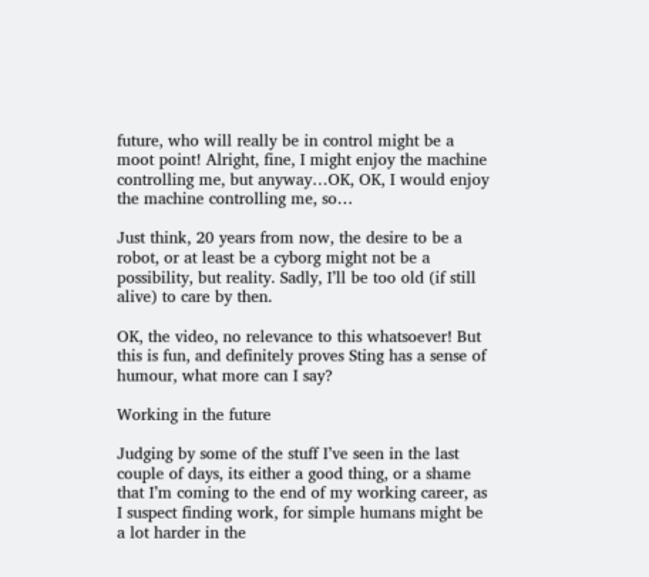future, who will really be in control might be a moot point! Alright, fine, I might enjoy the machine controlling me, but anyway…OK, OK, I would enjoy the machine controlling me, so…

Just think, 20 years from now, the desire to be a robot, or at least be a cyborg might not be a possibility, but reality. Sadly, I’ll be too old (if still alive) to care by then.

OK, the video, no relevance to this whatsoever! But this is fun, and definitely proves Sting has a sense of humour, what more can I say?

Working in the future

Judging by some of the stuff I’ve seen in the last couple of days, its either a good thing, or a shame that I’m coming to the end of my working career, as I suspect finding work, for simple humans might be a lot harder in the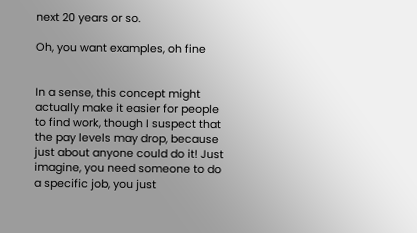next 20 years or so.

Oh, you want examples, oh fine


In a sense, this concept might actually make it easier for people to find work, though I suspect that the pay levels may drop, because just about anyone could do it! Just imagine, you need someone to do a specific job, you just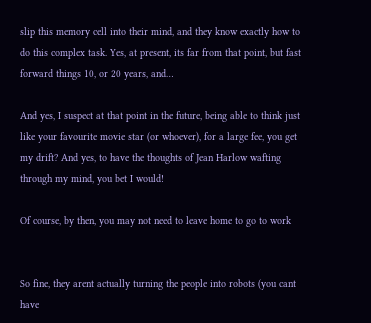slip this memory cell into their mind, and they know exactly how to do this complex task. Yes, at present, its far from that point, but fast forward things 10, or 20 years, and…

And yes, I suspect at that point in the future, being able to think just like your favourite movie star (or whoever), for a large fee, you get my drift? And yes, to have the thoughts of Jean Harlow wafting through my mind, you bet I would!

Of course, by then, you may not need to leave home to go to work


So fine, they arent actually turning the people into robots (you cant have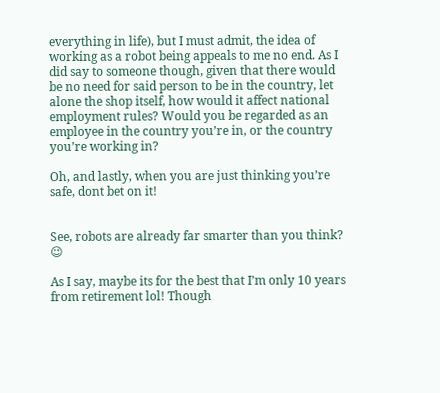everything in life), but I must admit, the idea of working as a robot being appeals to me no end. As I did say to someone though, given that there would be no need for said person to be in the country, let alone the shop itself, how would it affect national employment rules? Would you be regarded as an employee in the country you’re in, or the country you’re working in?

Oh, and lastly, when you are just thinking you’re safe, dont bet on it!


See, robots are already far smarter than you think? 😉

As I say, maybe its for the best that I’m only 10 years from retirement lol! Though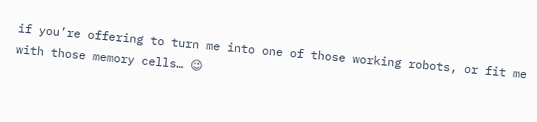if you’re offering to turn me into one of those working robots, or fit me with those memory cells… 😉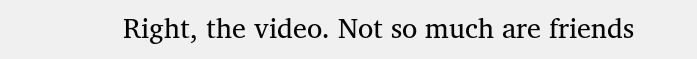Right, the video. Not so much are friends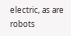electric, as are robots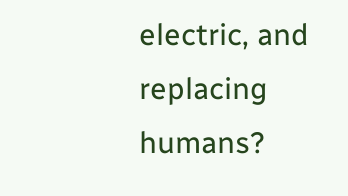electric, and replacing humans?